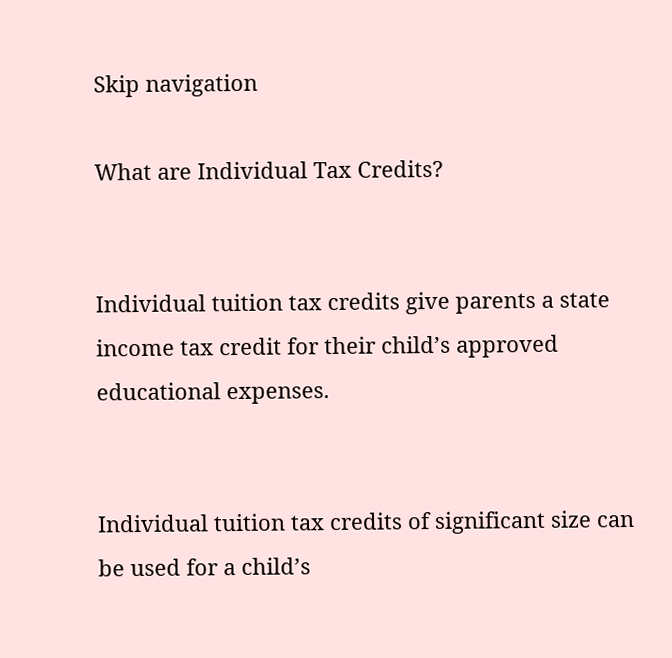Skip navigation

What are Individual Tax Credits?


Individual tuition tax credits give parents a state income tax credit for their child’s approved educational expenses.


Individual tuition tax credits of significant size can be used for a child’s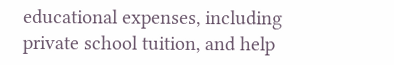educational expenses, including private school tuition, and help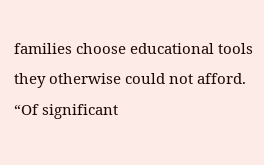families choose educational tools they otherwise could not afford. “Of significant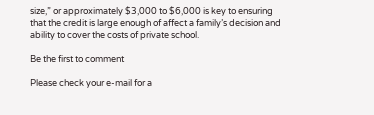size,” or approximately $3,000 to $6,000 is key to ensuring that the credit is large enough of affect a family’s decision and ability to cover the costs of private school.

Be the first to comment

Please check your e-mail for a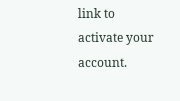link to activate your account.